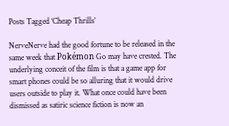Posts Tagged ‘Cheap Thrills’

NerveNerve had the good fortune to be released in the same week that Pokémon Go may have crested. The underlying conceit of the film is that a game app for smart phones could be so alluring that it would drive users outside to play it. What once could have been dismissed as satiric science fiction is now an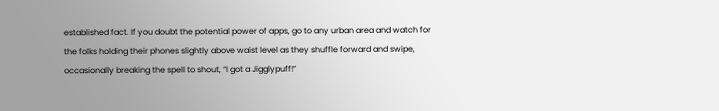established fact. If you doubt the potential power of apps, go to any urban area and watch for the folks holding their phones slightly above waist level as they shuffle forward and swipe, occasionally breaking the spell to shout, “I got a Jigglypuff!”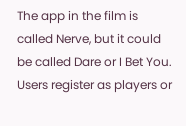The app in the film is called Nerve, but it could be called Dare or I Bet You. Users register as players or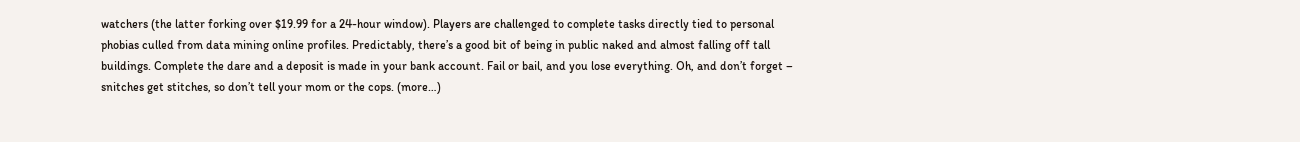watchers (the latter forking over $19.99 for a 24-hour window). Players are challenged to complete tasks directly tied to personal phobias culled from data mining online profiles. Predictably, there’s a good bit of being in public naked and almost falling off tall buildings. Complete the dare and a deposit is made in your bank account. Fail or bail, and you lose everything. Oh, and don’t forget – snitches get stitches, so don’t tell your mom or the cops. (more…)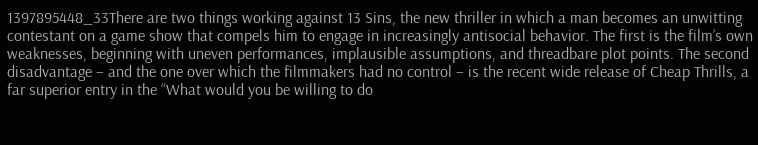1397895448_33There are two things working against 13 Sins, the new thriller in which a man becomes an unwitting contestant on a game show that compels him to engage in increasingly antisocial behavior. The first is the film’s own weaknesses, beginning with uneven performances, implausible assumptions, and threadbare plot points. The second disadvantage – and the one over which the filmmakers had no control – is the recent wide release of Cheap Thrills, a far superior entry in the “What would you be willing to do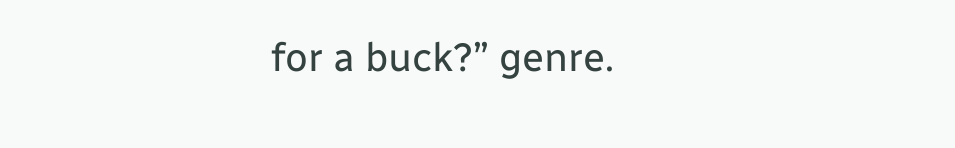for a buck?” genre.